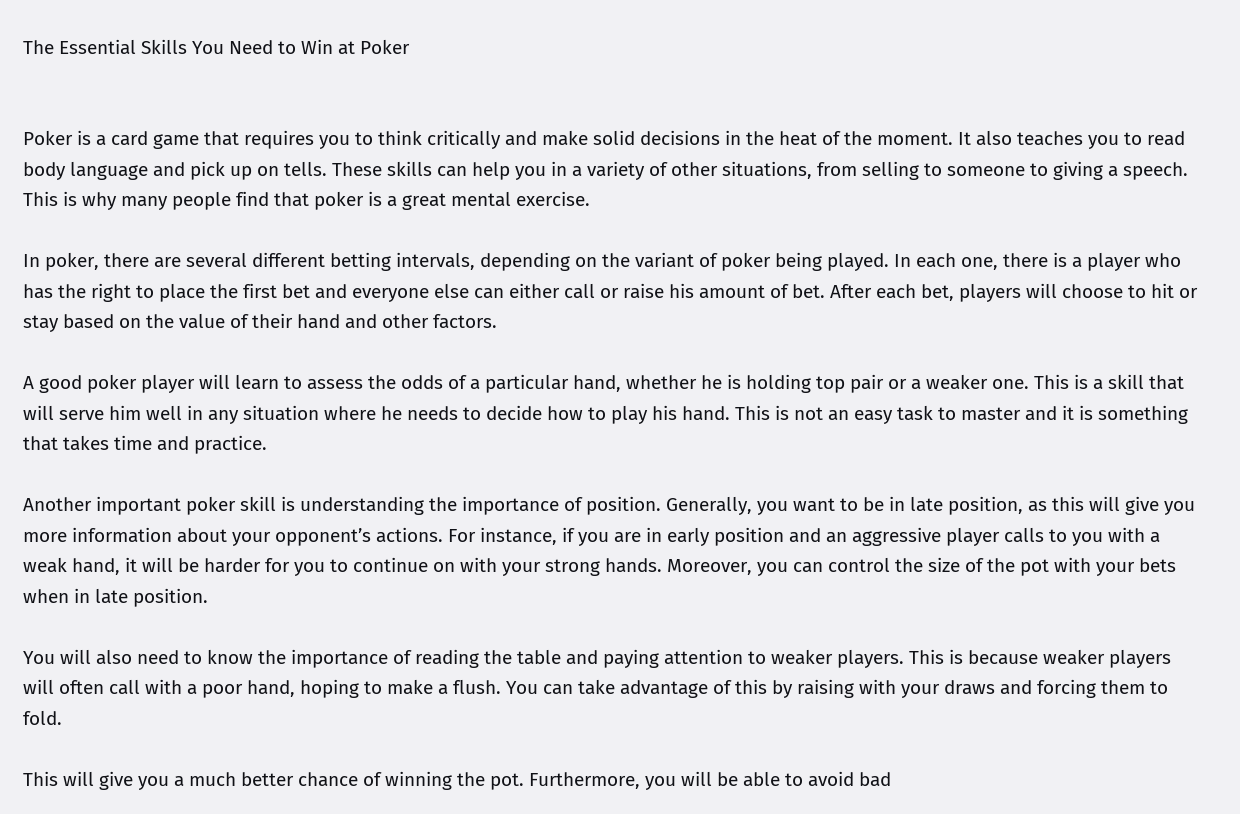The Essential Skills You Need to Win at Poker


Poker is a card game that requires you to think critically and make solid decisions in the heat of the moment. It also teaches you to read body language and pick up on tells. These skills can help you in a variety of other situations, from selling to someone to giving a speech. This is why many people find that poker is a great mental exercise.

In poker, there are several different betting intervals, depending on the variant of poker being played. In each one, there is a player who has the right to place the first bet and everyone else can either call or raise his amount of bet. After each bet, players will choose to hit or stay based on the value of their hand and other factors.

A good poker player will learn to assess the odds of a particular hand, whether he is holding top pair or a weaker one. This is a skill that will serve him well in any situation where he needs to decide how to play his hand. This is not an easy task to master and it is something that takes time and practice.

Another important poker skill is understanding the importance of position. Generally, you want to be in late position, as this will give you more information about your opponent’s actions. For instance, if you are in early position and an aggressive player calls to you with a weak hand, it will be harder for you to continue on with your strong hands. Moreover, you can control the size of the pot with your bets when in late position.

You will also need to know the importance of reading the table and paying attention to weaker players. This is because weaker players will often call with a poor hand, hoping to make a flush. You can take advantage of this by raising with your draws and forcing them to fold.

This will give you a much better chance of winning the pot. Furthermore, you will be able to avoid bad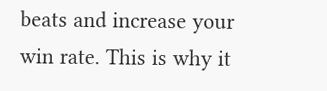beats and increase your win rate. This is why it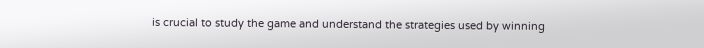is crucial to study the game and understand the strategies used by winning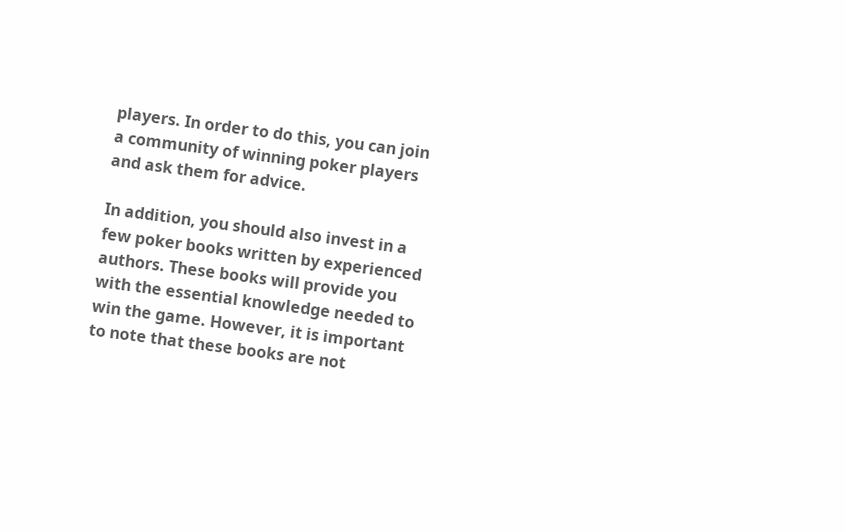players. In order to do this, you can join a community of winning poker players and ask them for advice.

In addition, you should also invest in a few poker books written by experienced authors. These books will provide you with the essential knowledge needed to win the game. However, it is important to note that these books are not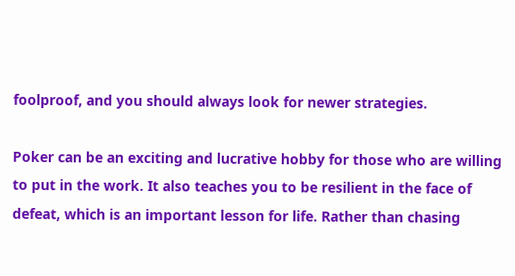foolproof, and you should always look for newer strategies.

Poker can be an exciting and lucrative hobby for those who are willing to put in the work. It also teaches you to be resilient in the face of defeat, which is an important lesson for life. Rather than chasing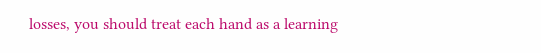losses, you should treat each hand as a learning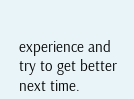experience and try to get better next time.